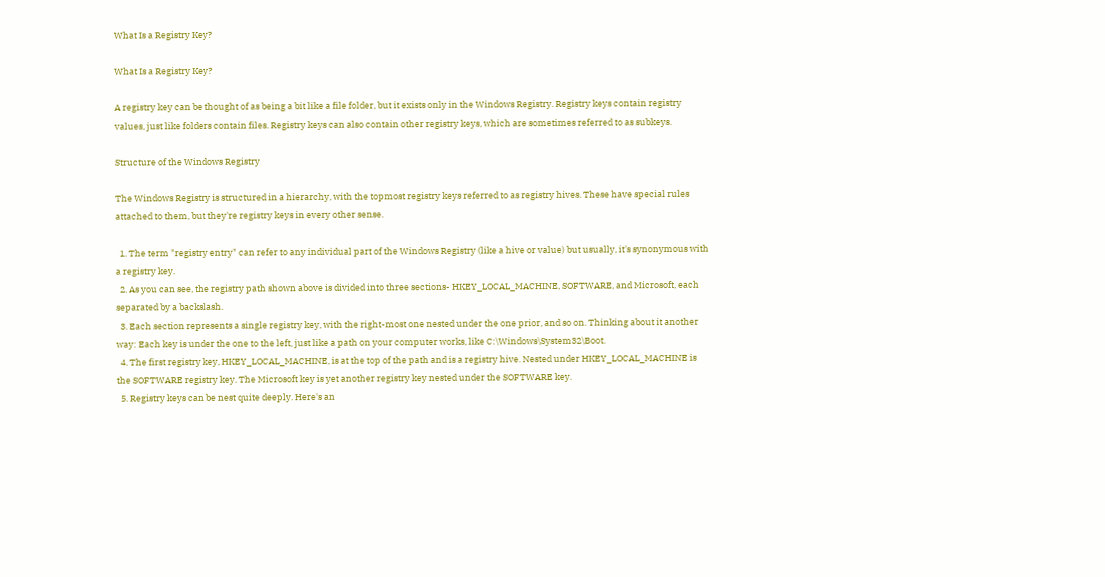What Is a Registry Key?

What Is a Registry Key?

A registry key can be thought of as being a bit like a file folder, but it exists only in the Windows Registry. Registry keys contain registry values, just like folders contain files. Registry keys can also contain other registry keys, which are sometimes referred to as subkeys.

Structure of the Windows Registry

The Windows Registry is structured in a hierarchy, with the topmost registry keys referred to as registry hives. These have special rules attached to them, but they're registry keys in every other sense.

  1. The term "registry entry" can refer to any individual part of the Windows Registry (like a hive or value) but usually, it's synonymous with a registry key.
  2. As you can see, the registry path shown above is divided into three sections- HKEY_LOCAL_MACHINE, SOFTWARE, and Microsoft, each separated by a backslash.
  3. Each section represents a single registry key, with the right-most one nested under the one prior, and so on. Thinking about it another way: Each key is under the one to the left, just like a path on your computer works, like C:\Windows\System32\Boot.
  4. The first registry key, HKEY_LOCAL_MACHINE, is at the top of the path and is a registry hive. Nested under HKEY_LOCAL_MACHINE is the SOFTWARE registry key. The Microsoft key is yet another registry key nested under the SOFTWARE key.
  5. Registry keys can be nest quite deeply. Here's an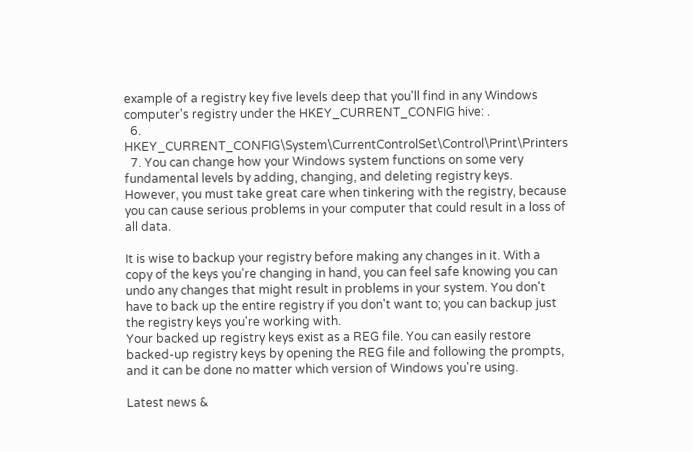example of a registry key five levels deep that you'll find in any Windows computer's registry under the HKEY_CURRENT_CONFIG hive: .
  6. HKEY_CURRENT_CONFIG\System\CurrentControlSet\Control\Print\Printers
  7. You can change how your Windows system functions on some very fundamental levels by adding, changing, and deleting registry keys. However, you must take great care when tinkering with the registry, because you can cause serious problems in your computer that could result in a loss of all data.

It is wise to backup your registry before making any changes in it. With a copy of the keys you're changing in hand, you can feel safe knowing you can undo any changes that might result in problems in your system. You don't have to back up the entire registry if you don't want to; you can backup just the registry keys you're working with.
Your backed up registry keys exist as a REG file. You can easily restore backed-up registry keys by opening the REG file and following the prompts, and it can be done no matter which version of Windows you're using.

Latest news &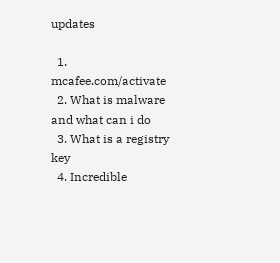updates

  1. mcafee.com/activate
  2. What is malware and what can i do
  3. What is a registry key
  4. Incredible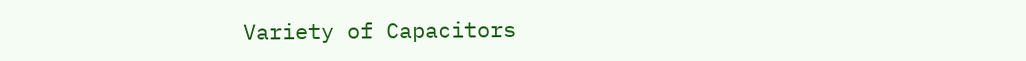Variety of Capacitors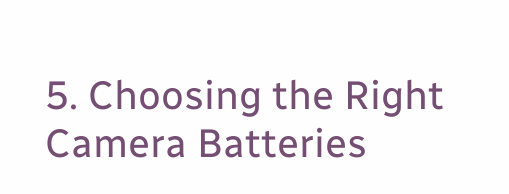5. Choosing the Right Camera Batteries